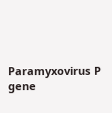Paramyxovirus P gene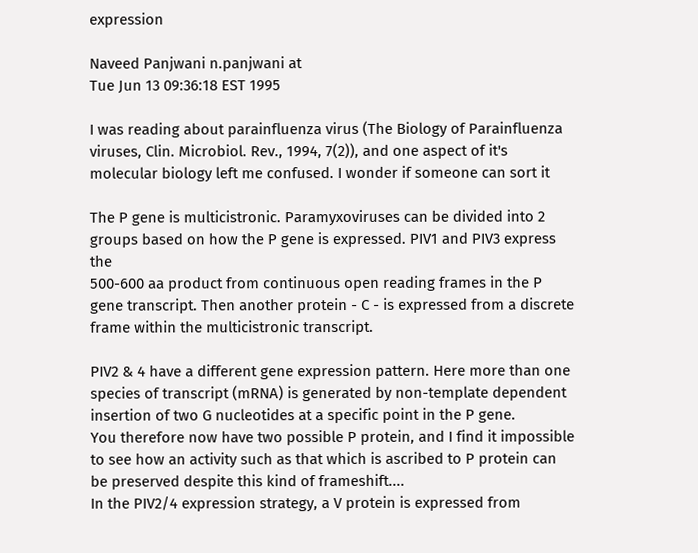expression

Naveed Panjwani n.panjwani at
Tue Jun 13 09:36:18 EST 1995

I was reading about parainfluenza virus (The Biology of Parainfluenza
viruses, Clin. Microbiol. Rev., 1994, 7(2)), and one aspect of it's
molecular biology left me confused. I wonder if someone can sort it

The P gene is multicistronic. Paramyxoviruses can be divided into 2
groups based on how the P gene is expressed. PIV1 and PIV3 express the
500-600 aa product from continuous open reading frames in the P
gene transcript. Then another protein - C - is expressed from a discrete
frame within the multicistronic transcript.

PIV2 & 4 have a different gene expression pattern. Here more than one
species of transcript (mRNA) is generated by non-template dependent
insertion of two G nucleotides at a specific point in the P gene.
You therefore now have two possible P protein, and I find it impossible
to see how an activity such as that which is ascribed to P protein can
be preserved despite this kind of frameshift....
In the PIV2/4 expression strategy, a V protein is expressed from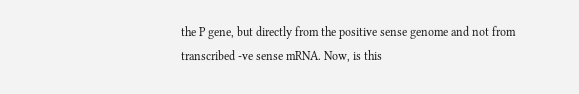the P gene, but directly from the positive sense genome and not from
transcribed -ve sense mRNA. Now, is this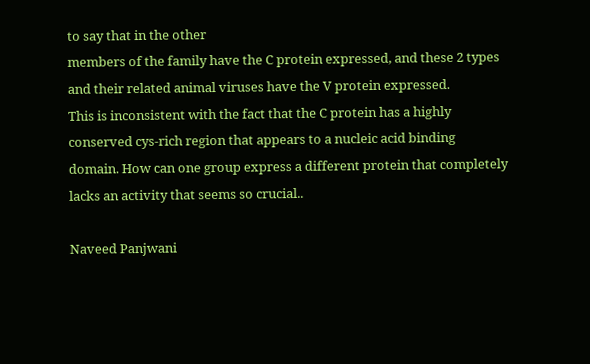to say that in the other
members of the family have the C protein expressed, and these 2 types
and their related animal viruses have the V protein expressed.
This is inconsistent with the fact that the C protein has a highly
conserved cys-rich region that appears to a nucleic acid binding
domain. How can one group express a different protein that completely
lacks an activity that seems so crucial..

Naveed Panjwani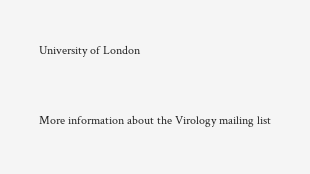University of London


More information about the Virology mailing list